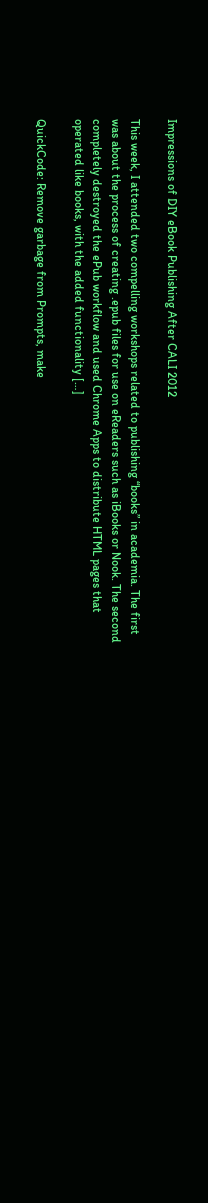Impressions of DIY eBook Publishing After CALI 2012

This week, I attended two compelling workshops related to publishing “books” in academia. The first was about the process of creating .epub files for use on eReaders such as iBooks or Nook. The second completely destroyed the ePub workflow and used Chrome Apps to distribute HTML pages that operated like books, with the added functionality […]

QuickCode: Remove garbage from Prompts, make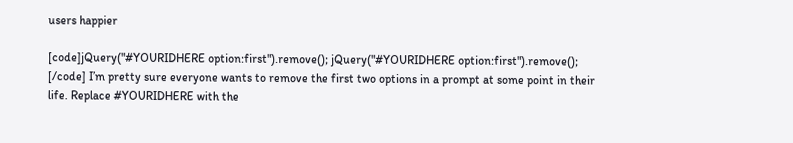users happier

[code]jQuery("#YOURIDHERE option:first").remove(); jQuery("#YOURIDHERE option:first").remove(); [/code] I’m pretty sure everyone wants to remove the first two options in a prompt at some point in their life. Replace #YOURIDHERE with the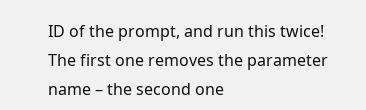ID of the prompt, and run this twice! The first one removes the parameter name – the second one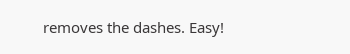removes the dashes. Easy!